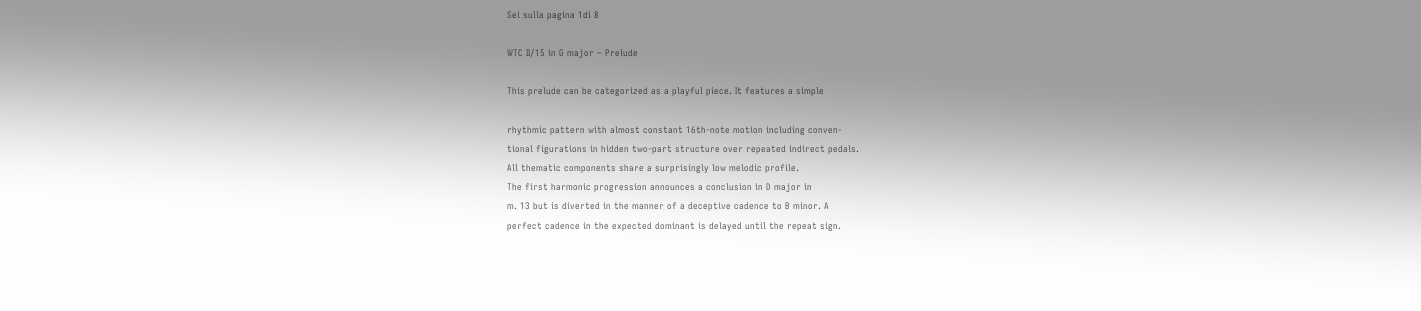Sei sulla pagina 1di 8

WTC II/15 in G major – Prelude

This prelude can be categorized as a playful piece. It features a simple

rhythmic pattern with almost constant 16th-note motion including conven-
tional figurations in hidden two-part structure over repeated indirect pedals.
All thematic components share a surprisingly low melodic profile.
The first harmonic progression announces a conclusion in D major in
m. 13 but is diverted in the manner of a deceptive cadence to B minor. A
perfect cadence in the expected dominant is delayed until the repeat sign.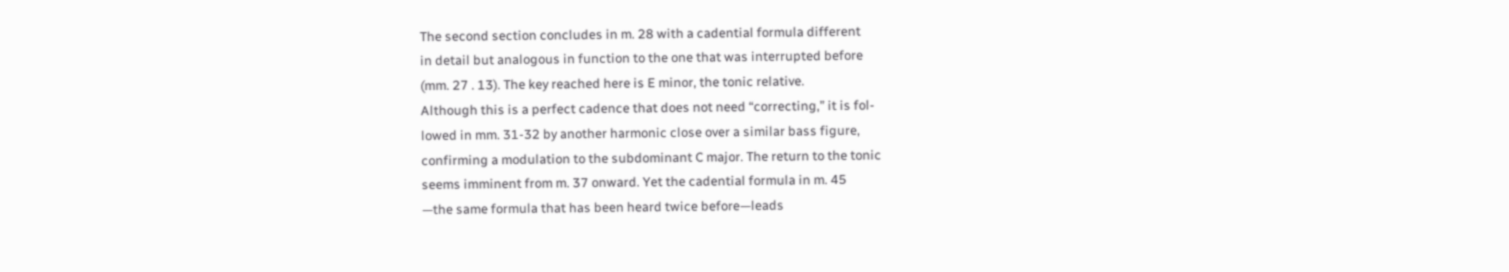The second section concludes in m. 28 with a cadential formula different
in detail but analogous in function to the one that was interrupted before
(mm. 27 . 13). The key reached here is E minor, the tonic relative.
Although this is a perfect cadence that does not need “correcting,” it is fol-
lowed in mm. 31-32 by another harmonic close over a similar bass figure,
confirming a modulation to the subdominant C major. The return to the tonic
seems imminent from m. 37 onward. Yet the cadential formula in m. 45
—the same formula that has been heard twice before—leads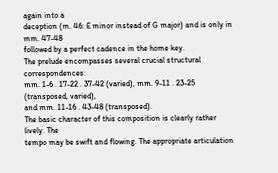again into a
deception (m. 46: E minor instead of G major) and is only in mm. 47-48
followed by a perfect cadence in the home key.
The prelude encompasses several crucial structural correspondences:
mm. 1-6 . 17-22 . 37-42 (varied), mm. 9-11 . 23-25 (transposed, varied),
and mm. 11-16 . 43-48 (transposed).
The basic character of this composition is clearly rather lively. The
tempo may be swift and flowing. The appropriate articulation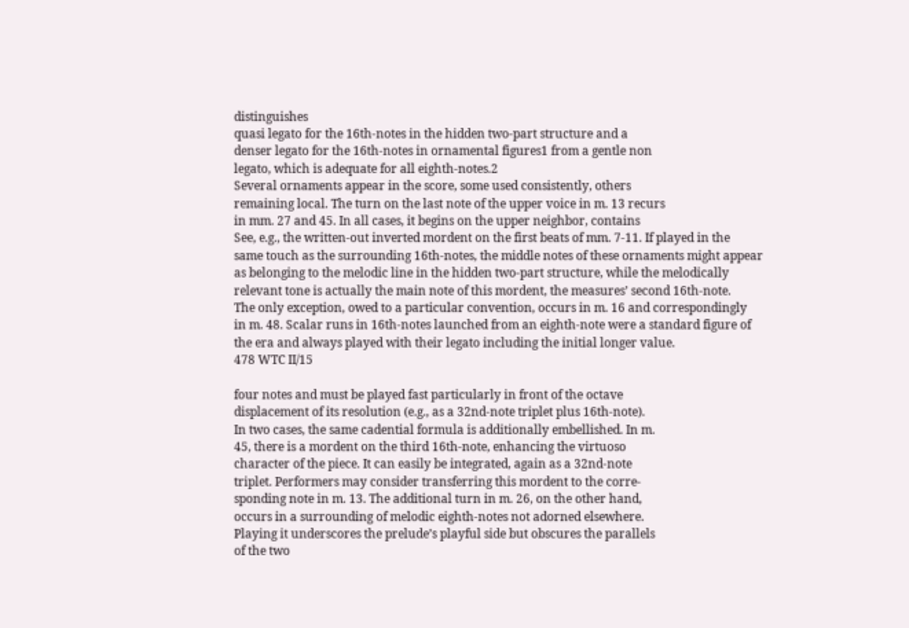distinguishes
quasi legato for the 16th-notes in the hidden two-part structure and a
denser legato for the 16th-notes in ornamental figures1 from a gentle non
legato, which is adequate for all eighth-notes.2
Several ornaments appear in the score, some used consistently, others
remaining local. The turn on the last note of the upper voice in m. 13 recurs
in mm. 27 and 45. In all cases, it begins on the upper neighbor, contains
See, e.g., the written-out inverted mordent on the first beats of mm. 7-11. If played in the
same touch as the surrounding 16th-notes, the middle notes of these ornaments might appear
as belonging to the melodic line in the hidden two-part structure, while the melodically
relevant tone is actually the main note of this mordent, the measures’ second 16th-note.
The only exception, owed to a particular convention, occurs in m. 16 and correspondingly
in m. 48. Scalar runs in 16th-notes launched from an eighth-note were a standard figure of
the era and always played with their legato including the initial longer value.
478 WTC II/15

four notes and must be played fast particularly in front of the octave
displacement of its resolution (e.g., as a 32nd-note triplet plus 16th-note).
In two cases, the same cadential formula is additionally embellished. In m.
45, there is a mordent on the third 16th-note, enhancing the virtuoso
character of the piece. It can easily be integrated, again as a 32nd-note
triplet. Performers may consider transferring this mordent to the corre-
sponding note in m. 13. The additional turn in m. 26, on the other hand,
occurs in a surrounding of melodic eighth-notes not adorned elsewhere.
Playing it underscores the prelude’s playful side but obscures the parallels
of the two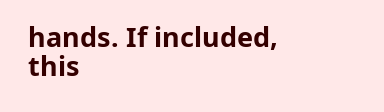hands. If included, this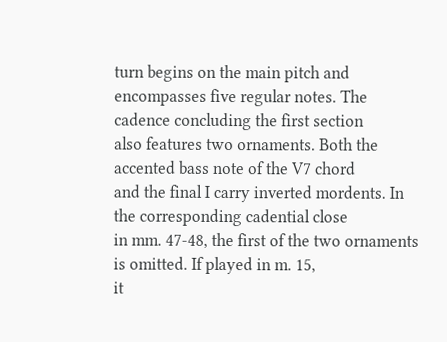turn begins on the main pitch and
encompasses five regular notes. The cadence concluding the first section
also features two ornaments. Both the accented bass note of the V7 chord
and the final I carry inverted mordents. In the corresponding cadential close
in mm. 47-48, the first of the two ornaments is omitted. If played in m. 15,
it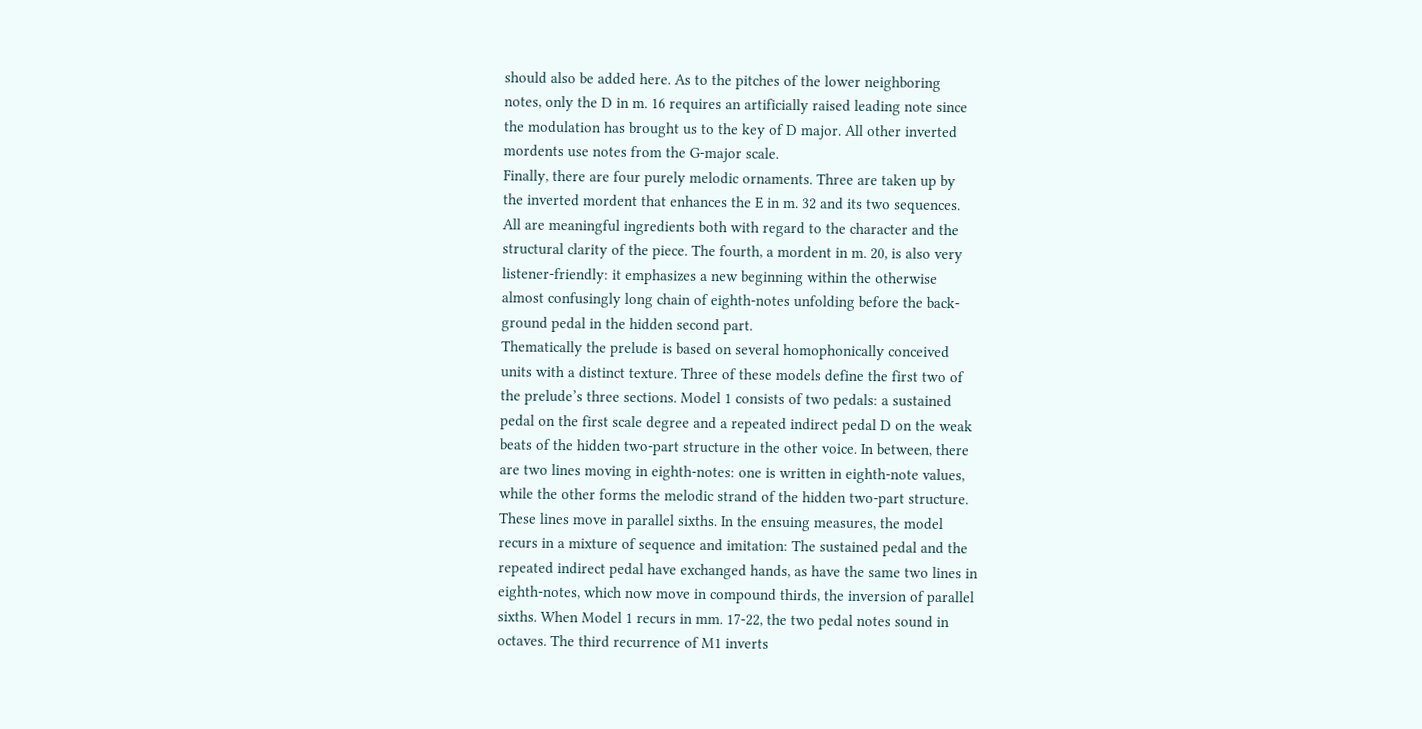should also be added here. As to the pitches of the lower neighboring
notes, only the D in m. 16 requires an artificially raised leading note since
the modulation has brought us to the key of D major. All other inverted
mordents use notes from the G-major scale.
Finally, there are four purely melodic ornaments. Three are taken up by
the inverted mordent that enhances the E in m. 32 and its two sequences.
All are meaningful ingredients both with regard to the character and the
structural clarity of the piece. The fourth, a mordent in m. 20, is also very
listener-friendly: it emphasizes a new beginning within the otherwise
almost confusingly long chain of eighth-notes unfolding before the back-
ground pedal in the hidden second part.
Thematically the prelude is based on several homophonically conceived
units with a distinct texture. Three of these models define the first two of
the prelude’s three sections. Model 1 consists of two pedals: a sustained
pedal on the first scale degree and a repeated indirect pedal D on the weak
beats of the hidden two-part structure in the other voice. In between, there
are two lines moving in eighth-notes: one is written in eighth-note values,
while the other forms the melodic strand of the hidden two-part structure.
These lines move in parallel sixths. In the ensuing measures, the model
recurs in a mixture of sequence and imitation: The sustained pedal and the
repeated indirect pedal have exchanged hands, as have the same two lines in
eighth-notes, which now move in compound thirds, the inversion of parallel
sixths. When Model 1 recurs in mm. 17-22, the two pedal notes sound in
octaves. The third recurrence of M1 inverts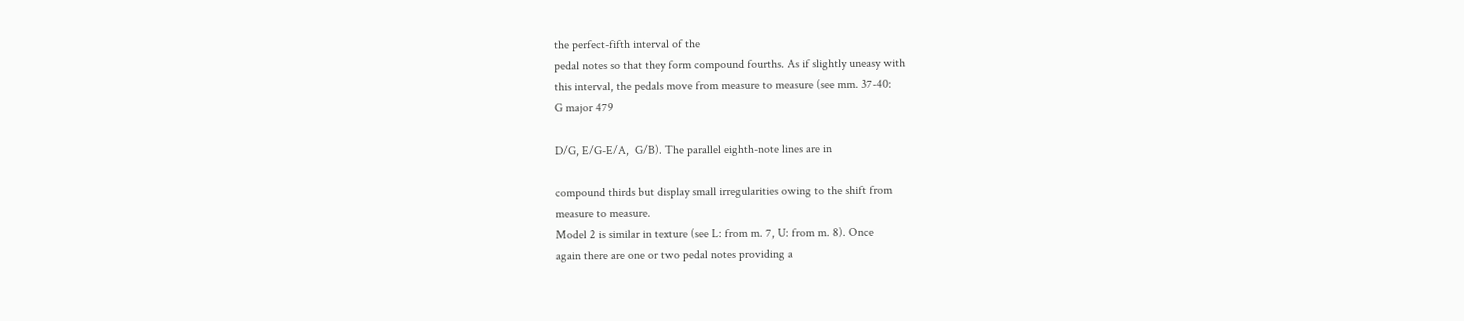the perfect-fifth interval of the
pedal notes so that they form compound fourths. As if slightly uneasy with
this interval, the pedals move from measure to measure (see mm. 37-40:
G major 479

D/G, E/G-E/A,  G/B). The parallel eighth-note lines are in

compound thirds but display small irregularities owing to the shift from
measure to measure.
Model 2 is similar in texture (see L: from m. 7, U: from m. 8). Once
again there are one or two pedal notes providing a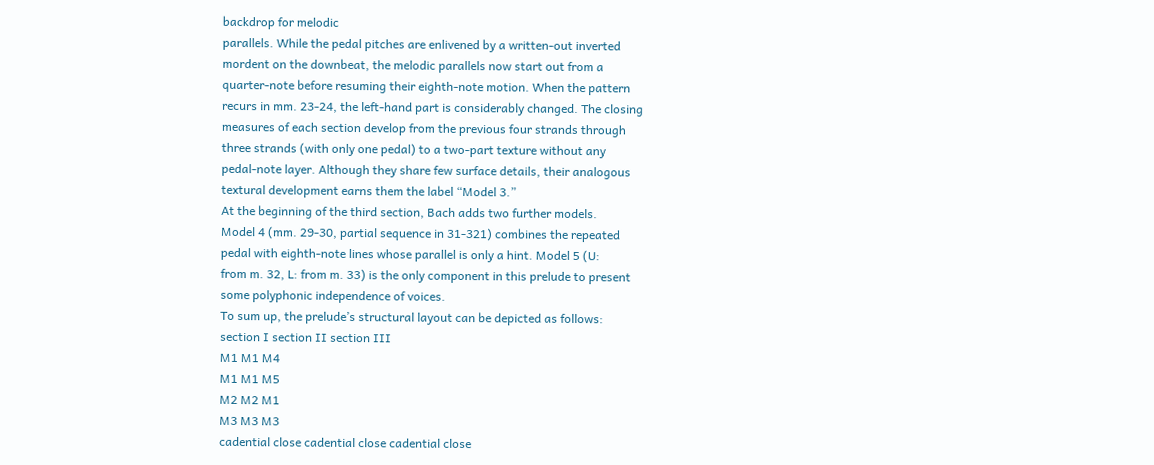backdrop for melodic
parallels. While the pedal pitches are enlivened by a written-out inverted
mordent on the downbeat, the melodic parallels now start out from a
quarter-note before resuming their eighth-note motion. When the pattern
recurs in mm. 23-24, the left-hand part is considerably changed. The closing
measures of each section develop from the previous four strands through
three strands (with only one pedal) to a two-part texture without any
pedal-note layer. Although they share few surface details, their analogous
textural development earns them the label “Model 3.”
At the beginning of the third section, Bach adds two further models.
Model 4 (mm. 29-30, partial sequence in 31-321) combines the repeated
pedal with eighth-note lines whose parallel is only a hint. Model 5 (U:
from m. 32, L: from m. 33) is the only component in this prelude to present
some polyphonic independence of voices.
To sum up, the prelude’s structural layout can be depicted as follows:
section I section II section III
M1 M1 M4
M1 M1 M5
M2 M2 M1
M3 M3 M3
cadential close cadential close cadential close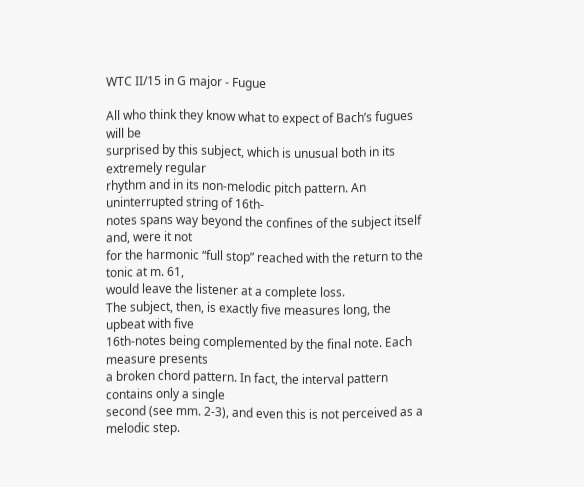WTC II/15 in G major - Fugue

All who think they know what to expect of Bach’s fugues will be
surprised by this subject, which is unusual both in its extremely regular
rhythm and in its non-melodic pitch pattern. An uninterrupted string of 16th-
notes spans way beyond the confines of the subject itself and, were it not
for the harmonic “full stop” reached with the return to the tonic at m. 61,
would leave the listener at a complete loss.
The subject, then, is exactly five measures long, the upbeat with five
16th-notes being complemented by the final note. Each measure presents
a broken chord pattern. In fact, the interval pattern contains only a single
second (see mm. 2-3), and even this is not perceived as a melodic step.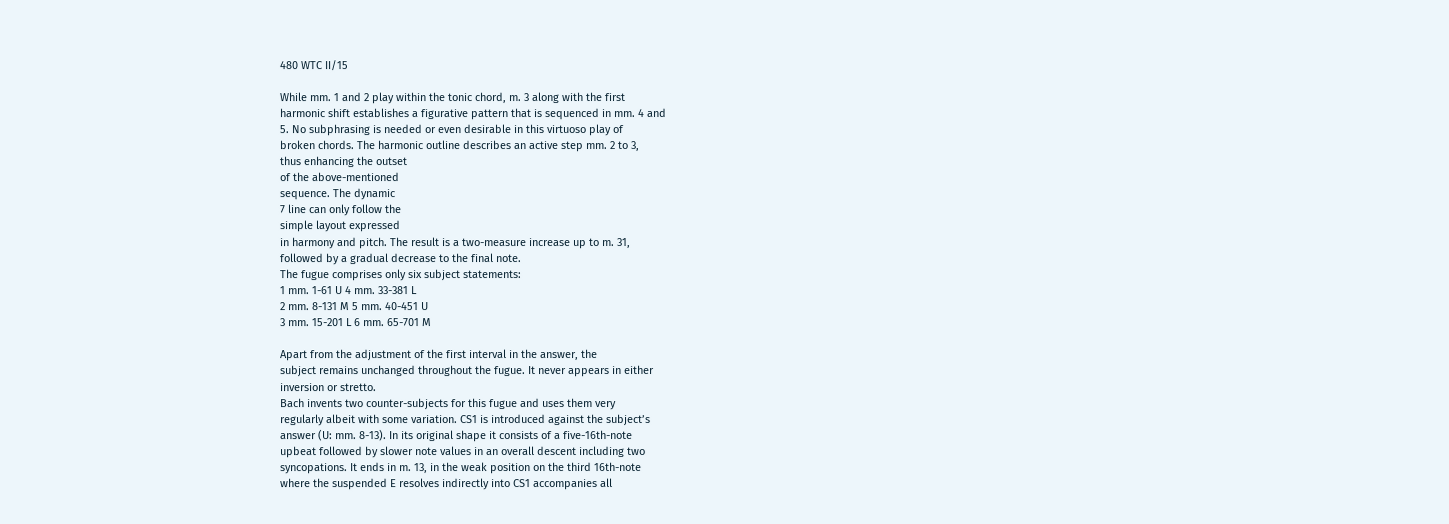480 WTC II/15

While mm. 1 and 2 play within the tonic chord, m. 3 along with the first
harmonic shift establishes a figurative pattern that is sequenced in mm. 4 and
5. No subphrasing is needed or even desirable in this virtuoso play of
broken chords. The harmonic outline describes an active step mm. 2 to 3,
thus enhancing the outset
of the above-mentioned
sequence. The dynamic
7 line can only follow the
simple layout expressed
in harmony and pitch. The result is a two-measure increase up to m. 31,
followed by a gradual decrease to the final note.
The fugue comprises only six subject statements:
1 mm. 1-61 U 4 mm. 33-381 L
2 mm. 8-131 M 5 mm. 40-451 U
3 mm. 15-201 L 6 mm. 65-701 M

Apart from the adjustment of the first interval in the answer, the
subject remains unchanged throughout the fugue. It never appears in either
inversion or stretto.
Bach invents two counter-subjects for this fugue and uses them very
regularly albeit with some variation. CS1 is introduced against the subject’s
answer (U: mm. 8-13). In its original shape it consists of a five-16th-note
upbeat followed by slower note values in an overall descent including two
syncopations. It ends in m. 13, in the weak position on the third 16th-note
where the suspended E resolves indirectly into CS1 accompanies all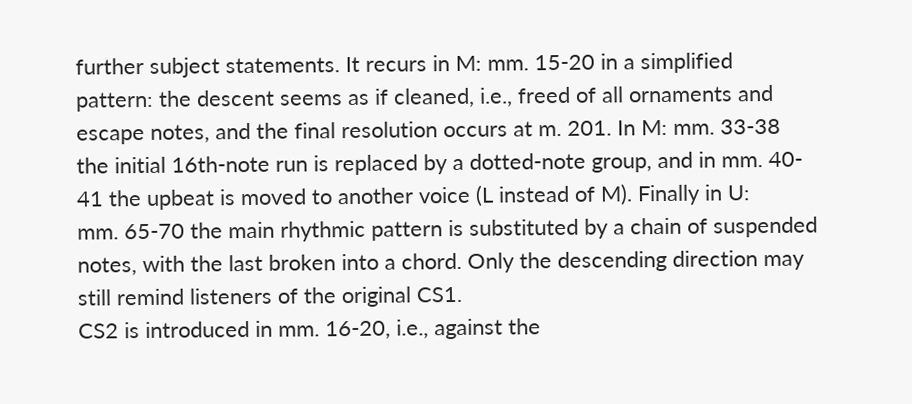further subject statements. It recurs in M: mm. 15-20 in a simplified
pattern: the descent seems as if cleaned, i.e., freed of all ornaments and
escape notes, and the final resolution occurs at m. 201. In M: mm. 33-38
the initial 16th-note run is replaced by a dotted-note group, and in mm. 40-
41 the upbeat is moved to another voice (L instead of M). Finally in U:
mm. 65-70 the main rhythmic pattern is substituted by a chain of suspended
notes, with the last broken into a chord. Only the descending direction may
still remind listeners of the original CS1.
CS2 is introduced in mm. 16-20, i.e., against the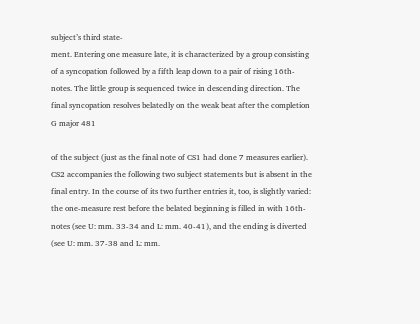subject’s third state-
ment. Entering one measure late, it is characterized by a group consisting
of a syncopation followed by a fifth leap down to a pair of rising 16th-
notes. The little group is sequenced twice in descending direction. The
final syncopation resolves belatedly on the weak beat after the completion
G major 481

of the subject (just as the final note of CS1 had done 7 measures earlier).
CS2 accompanies the following two subject statements but is absent in the
final entry. In the course of its two further entries it, too, is slightly varied:
the one-measure rest before the belated beginning is filled in with 16th-
notes (see U: mm. 33-34 and L: mm. 40-41), and the ending is diverted
(see U: mm. 37-38 and L: mm.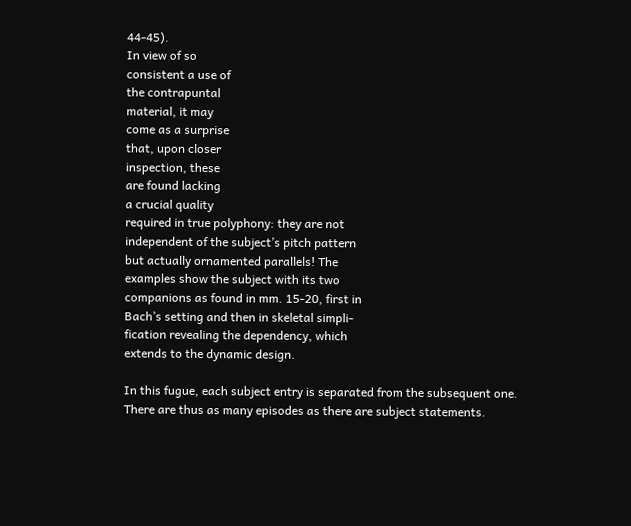44-45).
In view of so
consistent a use of
the contrapuntal
material, it may
come as a surprise
that, upon closer
inspection, these
are found lacking
a crucial quality
required in true polyphony: they are not
independent of the subject’s pitch pattern
but actually ornamented parallels! The
examples show the subject with its two
companions as found in mm. 15-20, first in
Bach’s setting and then in skeletal simpli-
fication revealing the dependency, which
extends to the dynamic design.

In this fugue, each subject entry is separated from the subsequent one.
There are thus as many episodes as there are subject statements.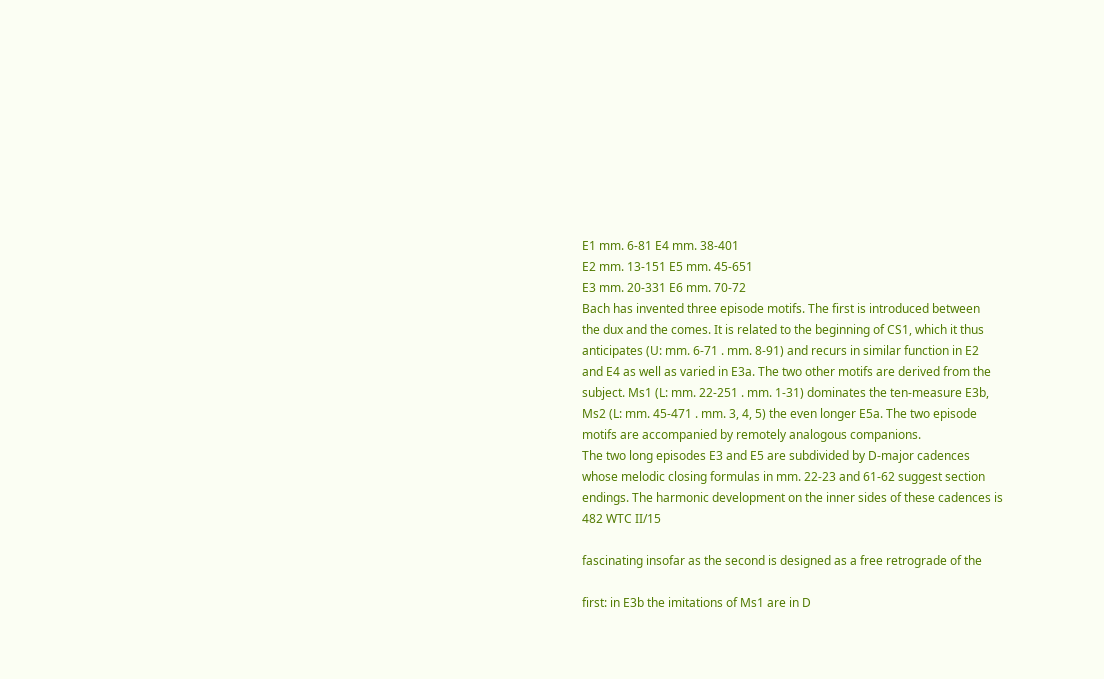E1 mm. 6-81 E4 mm. 38-401
E2 mm. 13-151 E5 mm. 45-651
E3 mm. 20-331 E6 mm. 70-72
Bach has invented three episode motifs. The first is introduced between
the dux and the comes. It is related to the beginning of CS1, which it thus
anticipates (U: mm. 6-71 . mm. 8-91) and recurs in similar function in E2
and E4 as well as varied in E3a. The two other motifs are derived from the
subject. Ms1 (L: mm. 22-251 . mm. 1-31) dominates the ten-measure E3b,
Ms2 (L: mm. 45-471 . mm. 3, 4, 5) the even longer E5a. The two episode
motifs are accompanied by remotely analogous companions.
The two long episodes E3 and E5 are subdivided by D-major cadences
whose melodic closing formulas in mm. 22-23 and 61-62 suggest section
endings. The harmonic development on the inner sides of these cadences is
482 WTC II/15

fascinating insofar as the second is designed as a free retrograde of the

first: in E3b the imitations of Ms1 are in D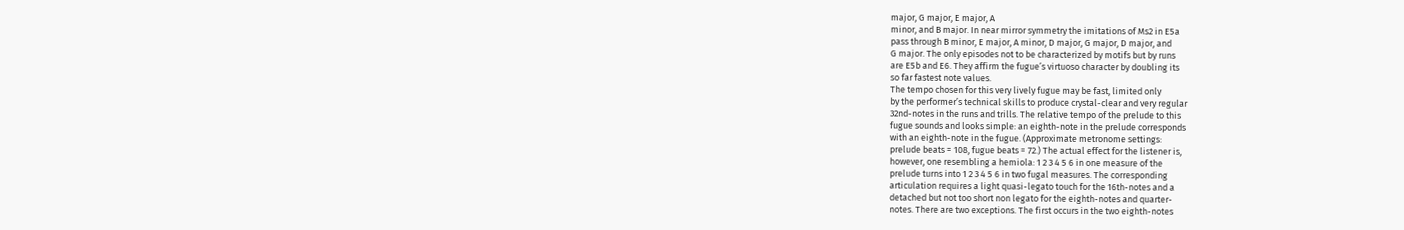major, G major, E major, A
minor, and B major. In near mirror symmetry the imitations of Ms2 in E5a
pass through B minor, E major, A minor, D major, G major, D major, and
G major. The only episodes not to be characterized by motifs but by runs
are E5b and E6. They affirm the fugue’s virtuoso character by doubling its
so far fastest note values.
The tempo chosen for this very lively fugue may be fast, limited only
by the performer’s technical skills to produce crystal-clear and very regular
32nd-notes in the runs and trills. The relative tempo of the prelude to this
fugue sounds and looks simple: an eighth-note in the prelude corresponds
with an eighth-note in the fugue. (Approximate metronome settings:
prelude beats = 108, fugue beats = 72.) The actual effect for the listener is,
however, one resembling a hemiola: 1 2 3 4 5 6 in one measure of the
prelude turns into 1 2 3 4 5 6 in two fugal measures. The corresponding
articulation requires a light quasi-legato touch for the 16th-notes and a
detached but not too short non legato for the eighth-notes and quarter-
notes. There are two exceptions. The first occurs in the two eighth-notes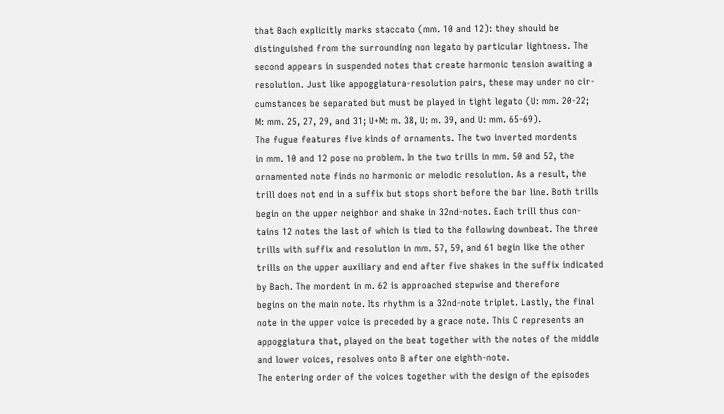that Bach explicitly marks staccato (mm. 10 and 12): they should be
distinguished from the surrounding non legato by particular lightness. The
second appears in suspended notes that create harmonic tension awaiting a
resolution. Just like appoggiatura-resolution pairs, these may under no cir-
cumstances be separated but must be played in tight legato (U: mm. 20-22;
M: mm. 25, 27, 29, and 31; U+M: m. 38, U: m. 39, and U: mm. 65-69).
The fugue features five kinds of ornaments. The two inverted mordents
in mm. 10 and 12 pose no problem. In the two trills in mm. 50 and 52, the
ornamented note finds no harmonic or melodic resolution. As a result, the
trill does not end in a suffix but stops short before the bar line. Both trills
begin on the upper neighbor and shake in 32nd-notes. Each trill thus con-
tains 12 notes the last of which is tied to the following downbeat. The three
trills with suffix and resolution in mm. 57, 59, and 61 begin like the other
trills on the upper auxiliary and end after five shakes in the suffix indicated
by Bach. The mordent in m. 62 is approached stepwise and therefore
begins on the main note. Its rhythm is a 32nd-note triplet. Lastly, the final
note in the upper voice is preceded by a grace note. This C represents an
appoggiatura that, played on the beat together with the notes of the middle
and lower voices, resolves onto B after one eighth-note.
The entering order of the voices together with the design of the episodes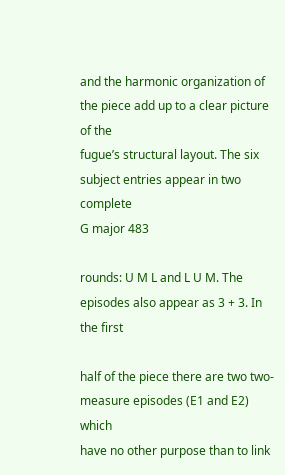and the harmonic organization of the piece add up to a clear picture of the
fugue’s structural layout. The six subject entries appear in two complete
G major 483

rounds: U M L and L U M. The episodes also appear as 3 + 3. In the first

half of the piece there are two two-measure episodes (E1 and E2) which
have no other purpose than to link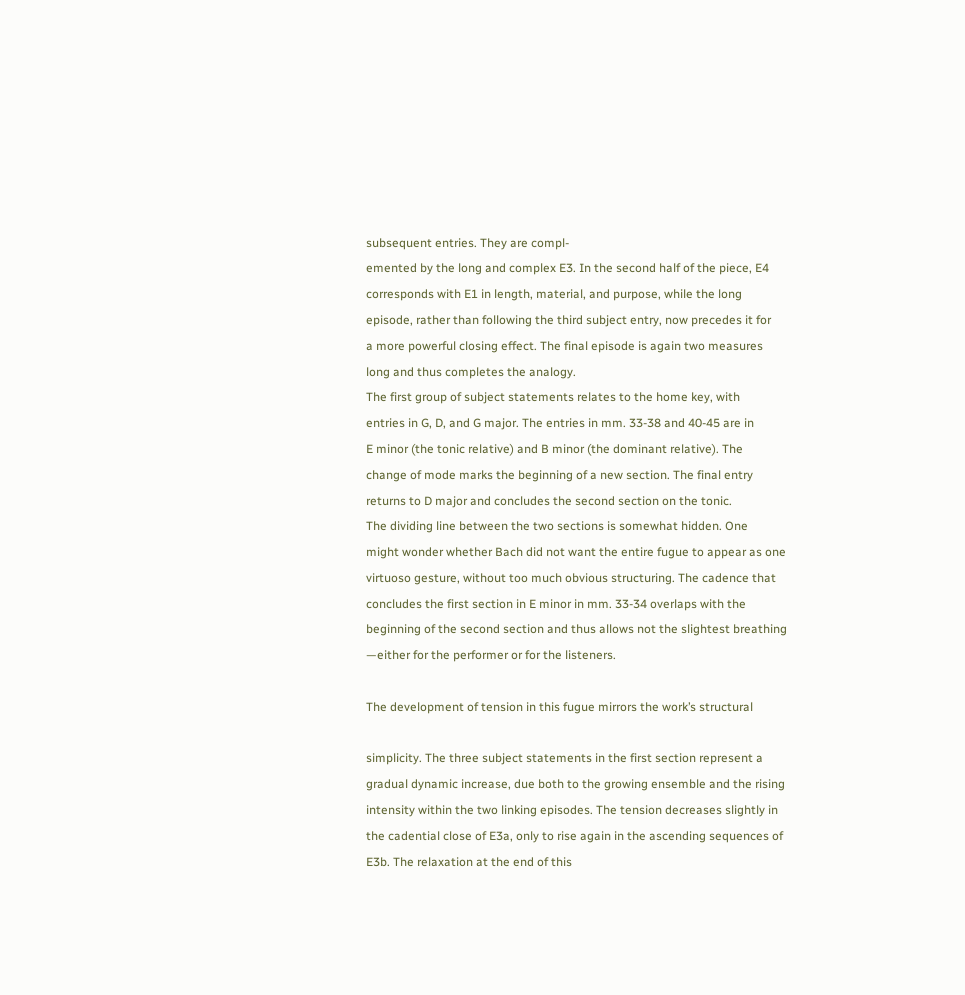subsequent entries. They are compl-
emented by the long and complex E3. In the second half of the piece, E4
corresponds with E1 in length, material, and purpose, while the long
episode, rather than following the third subject entry, now precedes it for
a more powerful closing effect. The final episode is again two measures
long and thus completes the analogy.
The first group of subject statements relates to the home key, with
entries in G, D, and G major. The entries in mm. 33-38 and 40-45 are in
E minor (the tonic relative) and B minor (the dominant relative). The
change of mode marks the beginning of a new section. The final entry
returns to D major and concludes the second section on the tonic.
The dividing line between the two sections is somewhat hidden. One
might wonder whether Bach did not want the entire fugue to appear as one
virtuoso gesture, without too much obvious structuring. The cadence that
concludes the first section in E minor in mm. 33-34 overlaps with the
beginning of the second section and thus allows not the slightest breathing
—either for the performer or for the listeners.

The development of tension in this fugue mirrors the work’s structural

simplicity. The three subject statements in the first section represent a
gradual dynamic increase, due both to the growing ensemble and the rising
intensity within the two linking episodes. The tension decreases slightly in
the cadential close of E3a, only to rise again in the ascending sequences of
E3b. The relaxation at the end of this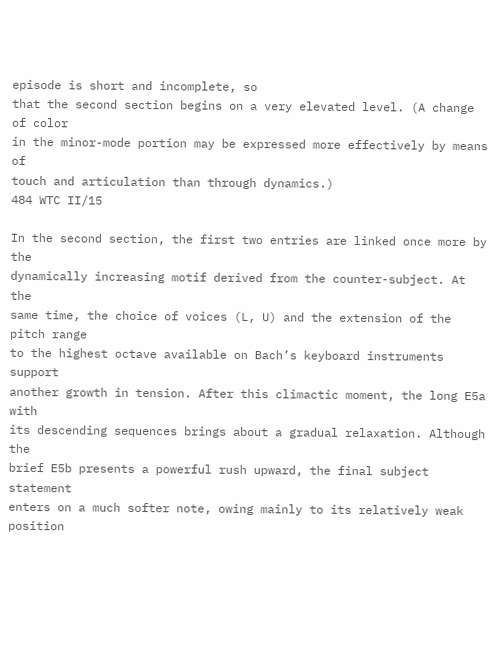episode is short and incomplete, so
that the second section begins on a very elevated level. (A change of color
in the minor-mode portion may be expressed more effectively by means of
touch and articulation than through dynamics.)
484 WTC II/15

In the second section, the first two entries are linked once more by the
dynamically increasing motif derived from the counter-subject. At the
same time, the choice of voices (L, U) and the extension of the pitch range
to the highest octave available on Bach’s keyboard instruments support
another growth in tension. After this climactic moment, the long E5a with
its descending sequences brings about a gradual relaxation. Although the
brief E5b presents a powerful rush upward, the final subject statement
enters on a much softer note, owing mainly to its relatively weak position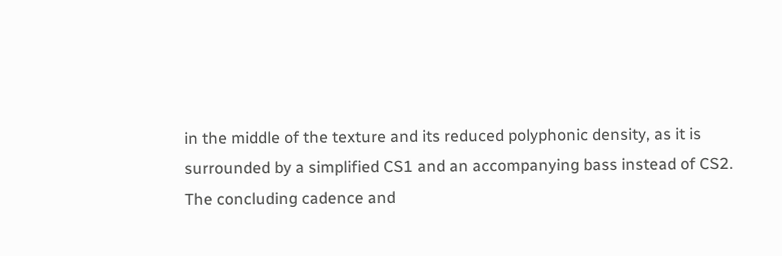in the middle of the texture and its reduced polyphonic density, as it is
surrounded by a simplified CS1 and an accompanying bass instead of CS2.
The concluding cadence and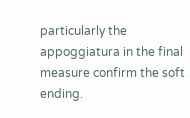particularly the appoggiatura in the final
measure confirm the soft ending.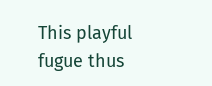This playful fugue thus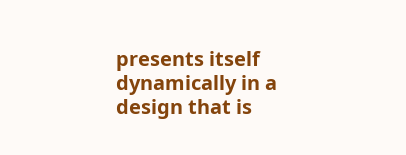presents itself dynamically in a design that is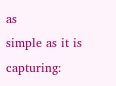as
simple as it is capturing: